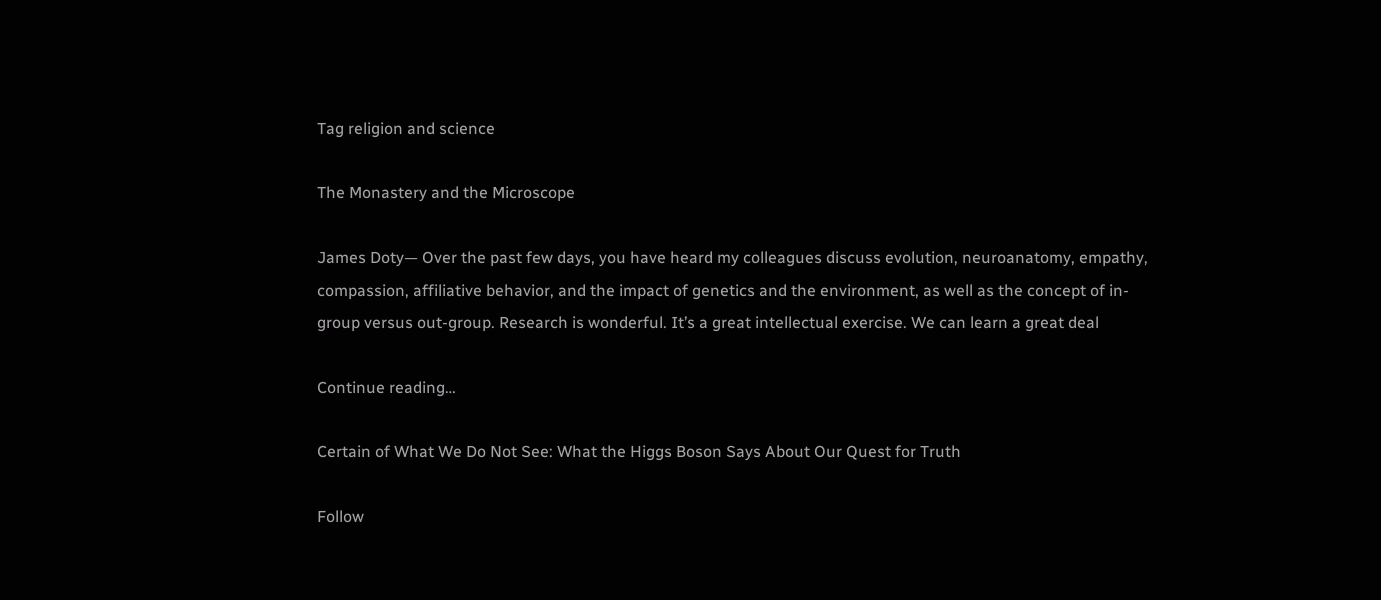Tag religion and science

The Monastery and the Microscope

James Doty— Over the past few days, you have heard my colleagues discuss evolution, neuroanatomy, empathy, compassion, affiliative behavior, and the impact of genetics and the environment, as well as the concept of in-group versus out-group. Research is wonderful. It’s a great intellectual exercise. We can learn a great deal

Continue reading…

Certain of What We Do Not See: What the Higgs Boson Says About Our Quest for Truth

Follow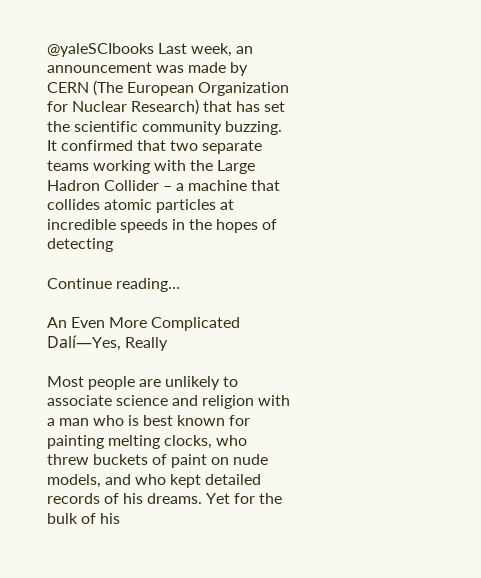@yaleSCIbooks Last week, an announcement was made by CERN (The European Organization for Nuclear Research) that has set the scientific community buzzing. It confirmed that two separate teams working with the Large Hadron Collider – a machine that collides atomic particles at incredible speeds in the hopes of detecting

Continue reading…

An Even More Complicated Dalí—Yes, Really

Most people are unlikely to associate science and religion with a man who is best known for painting melting clocks, who threw buckets of paint on nude models, and who kept detailed records of his dreams. Yet for the bulk of his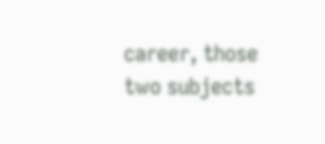career, those two subjects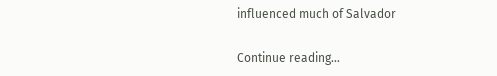influenced much of Salvador

Continue reading…